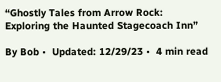“Ghostly Tales from Arrow Rock: Exploring the Haunted Stagecoach Inn”

By Bob •  Updated: 12/29/23 •  4 min read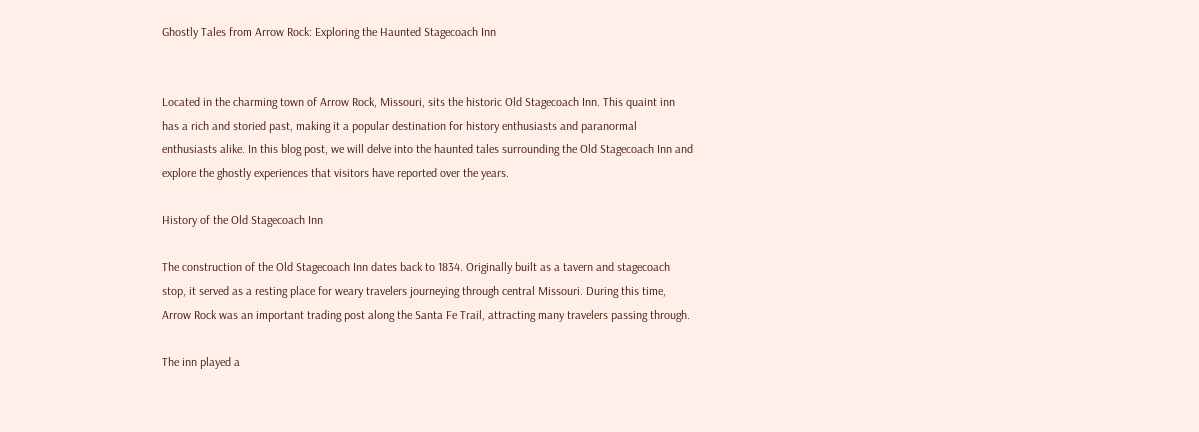Ghostly Tales from Arrow Rock: Exploring the Haunted Stagecoach Inn


Located in the charming town of Arrow Rock, Missouri, sits the historic Old Stagecoach Inn. This quaint inn has a rich and storied past, making it a popular destination for history enthusiasts and paranormal enthusiasts alike. In this blog post, we will delve into the haunted tales surrounding the Old Stagecoach Inn and explore the ghostly experiences that visitors have reported over the years.

History of the Old Stagecoach Inn

The construction of the Old Stagecoach Inn dates back to 1834. Originally built as a tavern and stagecoach stop, it served as a resting place for weary travelers journeying through central Missouri. During this time, Arrow Rock was an important trading post along the Santa Fe Trail, attracting many travelers passing through.

The inn played a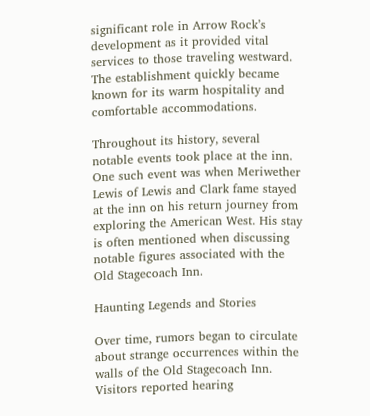significant role in Arrow Rock’s development as it provided vital services to those traveling westward. The establishment quickly became known for its warm hospitality and comfortable accommodations.

Throughout its history, several notable events took place at the inn. One such event was when Meriwether Lewis of Lewis and Clark fame stayed at the inn on his return journey from exploring the American West. His stay is often mentioned when discussing notable figures associated with the Old Stagecoach Inn.

Haunting Legends and Stories

Over time, rumors began to circulate about strange occurrences within the walls of the Old Stagecoach Inn. Visitors reported hearing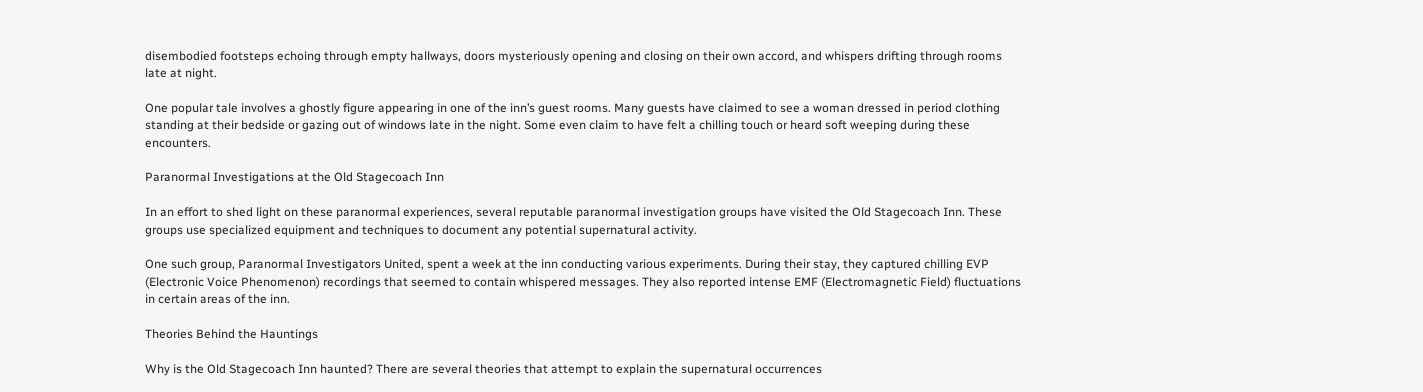disembodied footsteps echoing through empty hallways, doors mysteriously opening and closing on their own accord, and whispers drifting through rooms late at night.

One popular tale involves a ghostly figure appearing in one of the inn’s guest rooms. Many guests have claimed to see a woman dressed in period clothing standing at their bedside or gazing out of windows late in the night. Some even claim to have felt a chilling touch or heard soft weeping during these encounters.

Paranormal Investigations at the Old Stagecoach Inn

In an effort to shed light on these paranormal experiences, several reputable paranormal investigation groups have visited the Old Stagecoach Inn. These groups use specialized equipment and techniques to document any potential supernatural activity.

One such group, Paranormal Investigators United, spent a week at the inn conducting various experiments. During their stay, they captured chilling EVP (Electronic Voice Phenomenon) recordings that seemed to contain whispered messages. They also reported intense EMF (Electromagnetic Field) fluctuations in certain areas of the inn.

Theories Behind the Hauntings

Why is the Old Stagecoach Inn haunted? There are several theories that attempt to explain the supernatural occurrences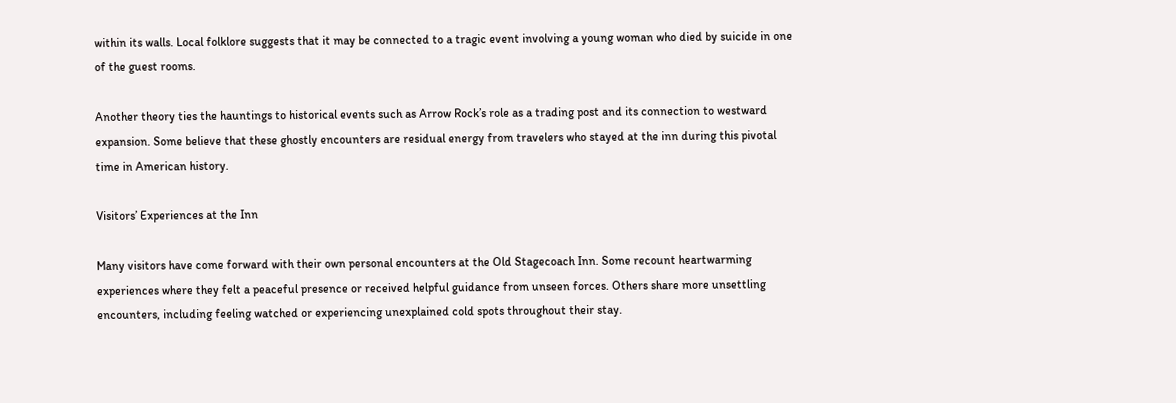within its walls. Local folklore suggests that it may be connected to a tragic event involving a young woman who died by suicide in one of the guest rooms.

Another theory ties the hauntings to historical events such as Arrow Rock’s role as a trading post and its connection to westward expansion. Some believe that these ghostly encounters are residual energy from travelers who stayed at the inn during this pivotal time in American history.

Visitors’ Experiences at the Inn

Many visitors have come forward with their own personal encounters at the Old Stagecoach Inn. Some recount heartwarming experiences where they felt a peaceful presence or received helpful guidance from unseen forces. Others share more unsettling encounters, including feeling watched or experiencing unexplained cold spots throughout their stay.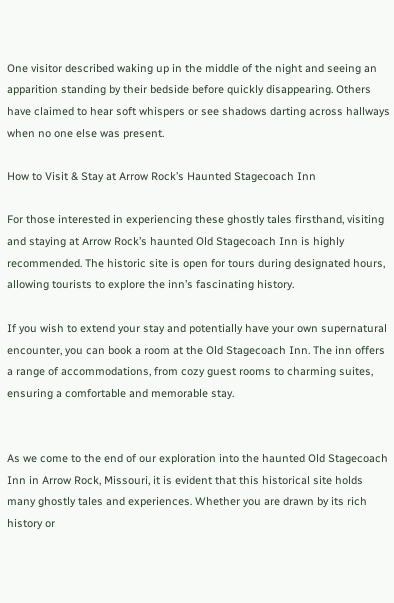One visitor described waking up in the middle of the night and seeing an apparition standing by their bedside before quickly disappearing. Others have claimed to hear soft whispers or see shadows darting across hallways when no one else was present.

How to Visit & Stay at Arrow Rock’s Haunted Stagecoach Inn

For those interested in experiencing these ghostly tales firsthand, visiting and staying at Arrow Rock’s haunted Old Stagecoach Inn is highly recommended. The historic site is open for tours during designated hours, allowing tourists to explore the inn’s fascinating history.

If you wish to extend your stay and potentially have your own supernatural encounter, you can book a room at the Old Stagecoach Inn. The inn offers a range of accommodations, from cozy guest rooms to charming suites, ensuring a comfortable and memorable stay.


As we come to the end of our exploration into the haunted Old Stagecoach Inn in Arrow Rock, Missouri, it is evident that this historical site holds many ghostly tales and experiences. Whether you are drawn by its rich history or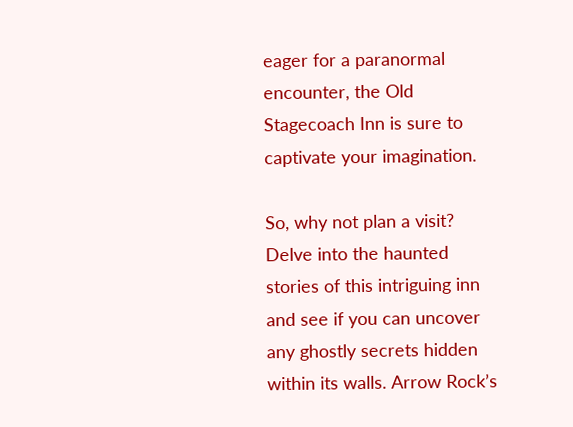eager for a paranormal encounter, the Old Stagecoach Inn is sure to captivate your imagination.

So, why not plan a visit? Delve into the haunted stories of this intriguing inn and see if you can uncover any ghostly secrets hidden within its walls. Arrow Rock’s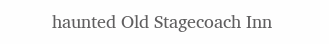haunted Old Stagecoach Inn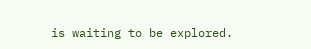is waiting to be explored.